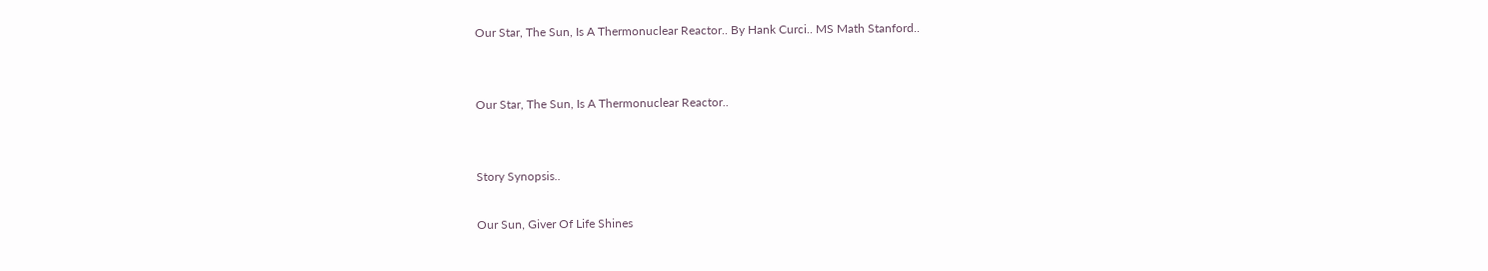Our Star, The Sun, Is A Thermonuclear Reactor.. By Hank Curci.. MS Math Stanford..


Our Star, The Sun, Is A Thermonuclear Reactor..


Story Synopsis..

Our Sun, Giver Of Life Shines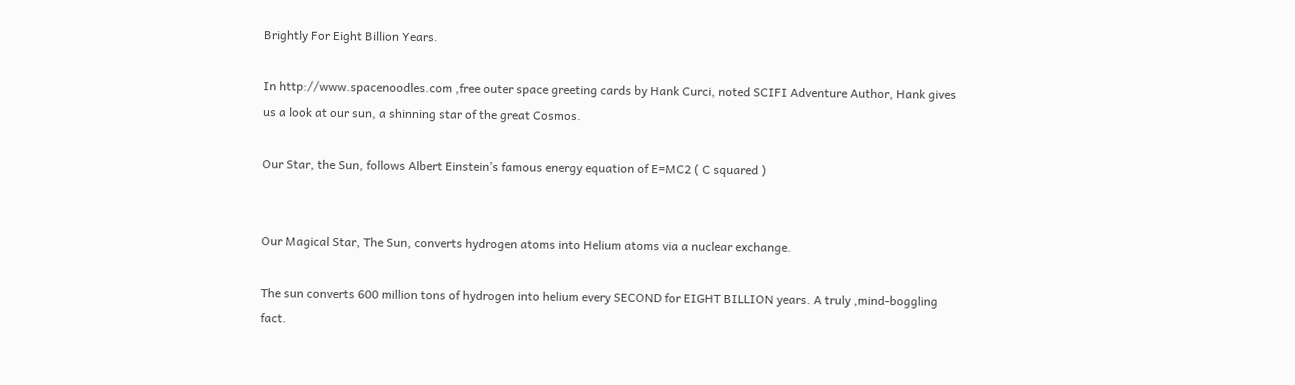Brightly For Eight Billion Years.

In http://www.spacenoodles.com ,free outer space greeting cards by Hank Curci, noted SCIFI Adventure Author, Hank gives us a look at our sun, a shinning star of the great Cosmos.

Our Star, the Sun, follows Albert Einstein’s famous energy equation of E=MC2 ( C squared )


Our Magical Star, The Sun, converts hydrogen atoms into Helium atoms via a nuclear exchange.

The sun converts 600 million tons of hydrogen into helium every SECOND for EIGHT BILLION years. A truly ,mind-boggling fact.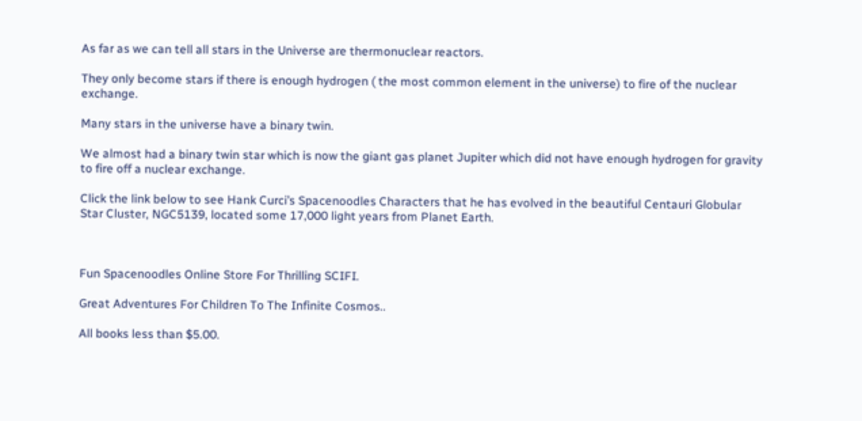As far as we can tell all stars in the Universe are thermonuclear reactors.

They only become stars if there is enough hydrogen ( the most common element in the universe) to fire of the nuclear exchange.

Many stars in the universe have a binary twin.

We almost had a binary twin star which is now the giant gas planet Jupiter which did not have enough hydrogen for gravity to fire off a nuclear exchange.

Click the link below to see Hank Curci’s Spacenoodles Characters that he has evolved in the beautiful Centauri Globular Star Cluster, NGC5139, located some 17,000 light years from Planet Earth.



Fun Spacenoodles Online Store For Thrilling SCIFI.

Great Adventures For Children To The Infinite Cosmos..

All books less than $5.00.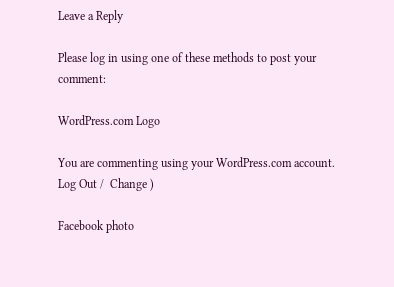Leave a Reply

Please log in using one of these methods to post your comment:

WordPress.com Logo

You are commenting using your WordPress.com account. Log Out /  Change )

Facebook photo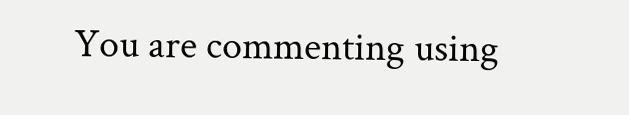You are commenting using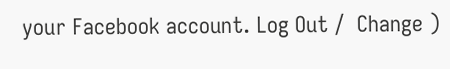your Facebook account. Log Out /  Change )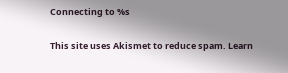Connecting to %s

This site uses Akismet to reduce spam. Learn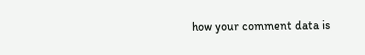how your comment data is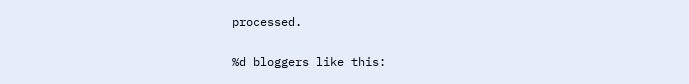processed.

%d bloggers like this: